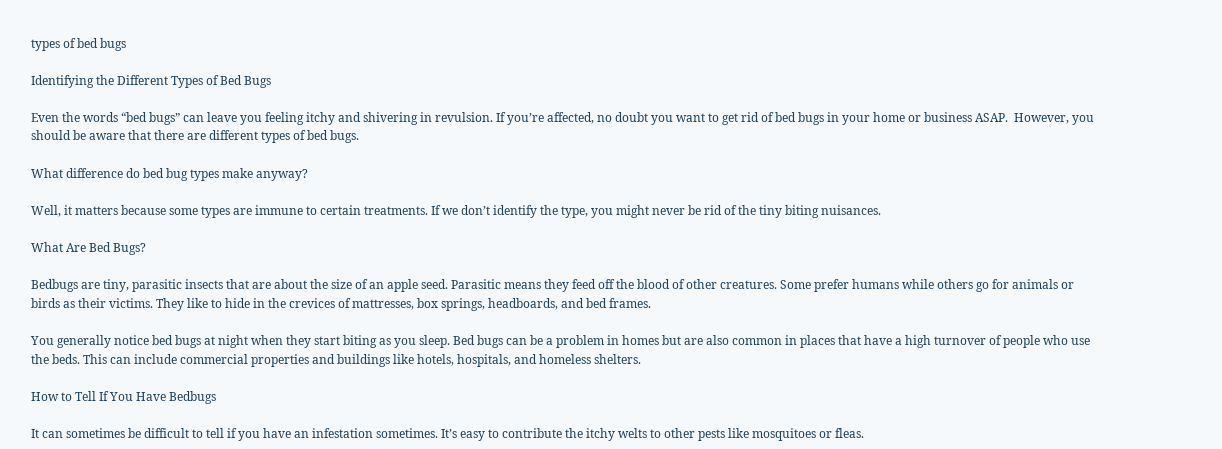types of bed bugs

Identifying the Different Types of Bed Bugs

Even the words “bed bugs” can leave you feeling itchy and shivering in revulsion. If you’re affected, no doubt you want to get rid of bed bugs in your home or business ASAP.  However, you should be aware that there are different types of bed bugs.

What difference do bed bug types make anyway?

Well, it matters because some types are immune to certain treatments. If we don’t identify the type, you might never be rid of the tiny biting nuisances.

What Are Bed Bugs?

Bedbugs are tiny, parasitic insects that are about the size of an apple seed. Parasitic means they feed off the blood of other creatures. Some prefer humans while others go for animals or birds as their victims. They like to hide in the crevices of mattresses, box springs, headboards, and bed frames.

You generally notice bed bugs at night when they start biting as you sleep. Bed bugs can be a problem in homes but are also common in places that have a high turnover of people who use the beds. This can include commercial properties and buildings like hotels, hospitals, and homeless shelters.

How to Tell If You Have Bedbugs

It can sometimes be difficult to tell if you have an infestation sometimes. It’s easy to contribute the itchy welts to other pests like mosquitoes or fleas.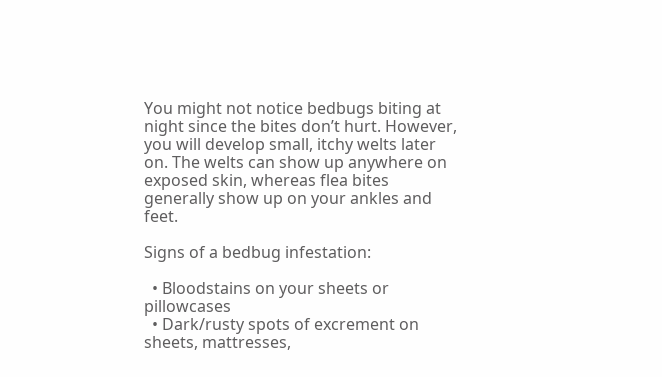You might not notice bedbugs biting at night since the bites don’t hurt. However, you will develop small, itchy welts later on. The welts can show up anywhere on exposed skin, whereas flea bites generally show up on your ankles and feet.

Signs of a bedbug infestation:

  • Bloodstains on your sheets or pillowcases
  • Dark/rusty spots of excrement on sheets, mattresses,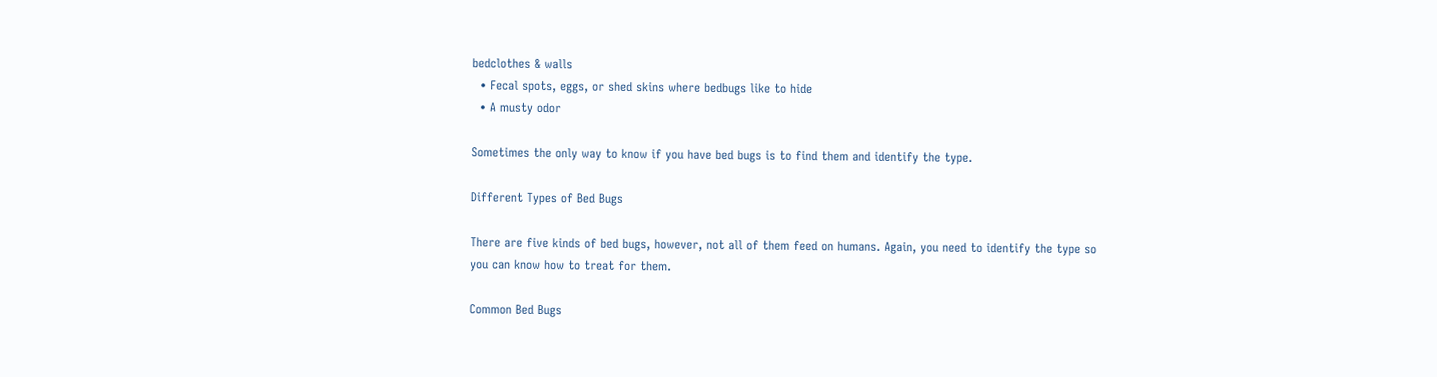bedclothes & walls
  • Fecal spots, eggs, or shed skins where bedbugs like to hide
  • A musty odor

Sometimes the only way to know if you have bed bugs is to find them and identify the type.

Different Types of Bed Bugs

There are five kinds of bed bugs, however, not all of them feed on humans. Again, you need to identify the type so you can know how to treat for them.

Common Bed Bugs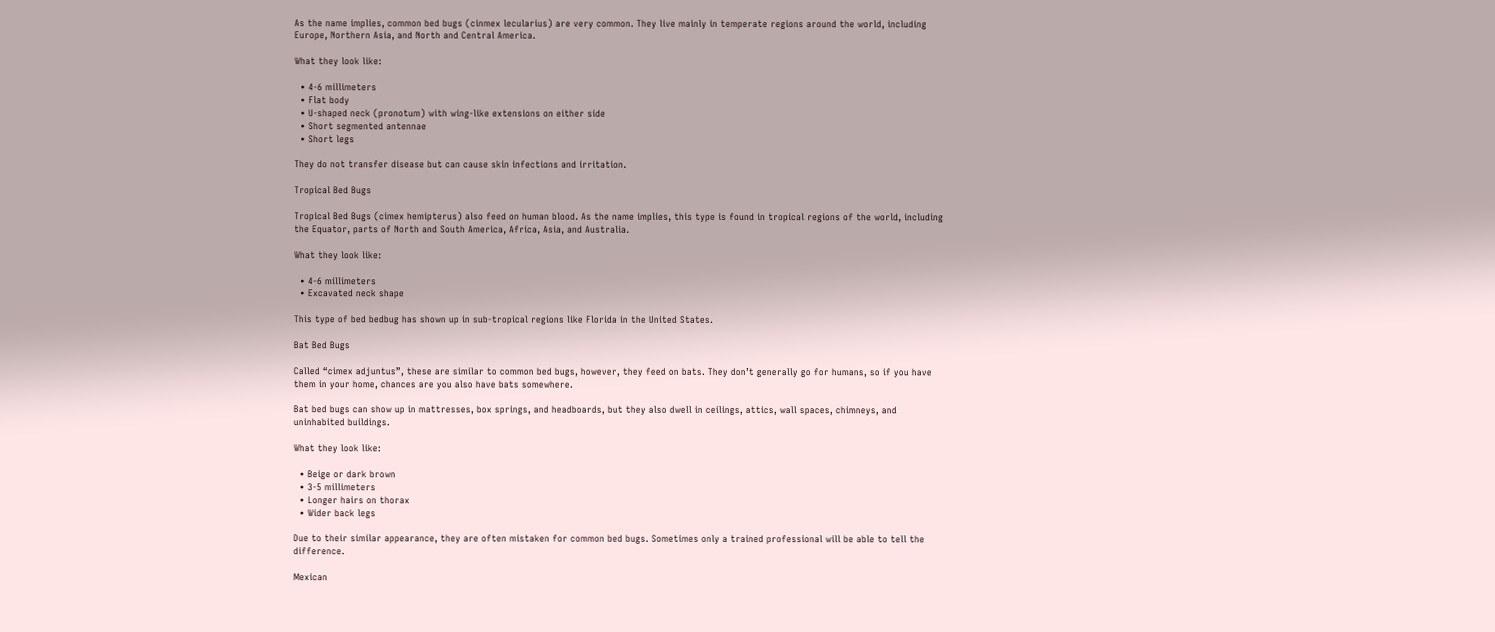As the name implies, common bed bugs (cinmex lecularius) are very common. They live mainly in temperate regions around the world, including Europe, Northern Asia, and North and Central America.

What they look like:

  • 4-6 millimeters
  • Flat body
  • U-shaped neck (pronotum) with wing-like extensions on either side
  • Short segmented antennae
  • Short legs

They do not transfer disease but can cause skin infections and irritation.

Tropical Bed Bugs

Tropical Bed Bugs (cimex hemipterus) also feed on human blood. As the name implies, this type is found in tropical regions of the world, including the Equator, parts of North and South America, Africa, Asia, and Australia.

What they look like:

  • 4-6 millimeters
  • Excavated neck shape

This type of bed bedbug has shown up in sub-tropical regions like Florida in the United States.

Bat Bed Bugs

Called “cimex adjuntus”, these are similar to common bed bugs, however, they feed on bats. They don’t generally go for humans, so if you have them in your home, chances are you also have bats somewhere.

Bat bed bugs can show up in mattresses, box springs, and headboards, but they also dwell in ceilings, attics, wall spaces, chimneys, and uninhabited buildings.

What they look like:

  • Beige or dark brown
  • 3-5 millimeters
  • Longer hairs on thorax
  • Wider back legs

Due to their similar appearance, they are often mistaken for common bed bugs. Sometimes only a trained professional will be able to tell the difference.

Mexican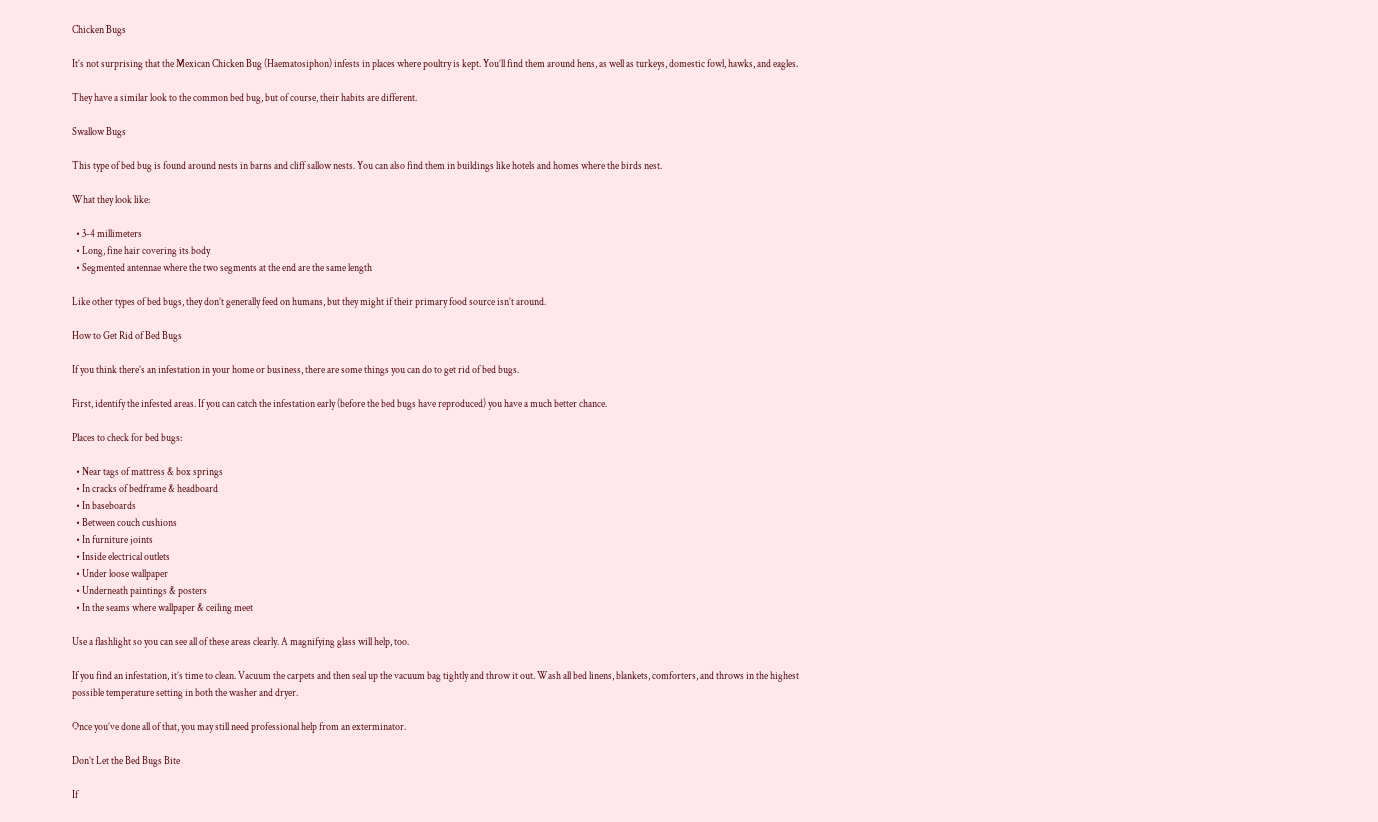Chicken Bugs

It’s not surprising that the Mexican Chicken Bug (Haematosiphon) infests in places where poultry is kept. You’ll find them around hens, as well as turkeys, domestic fowl, hawks, and eagles.

They have a similar look to the common bed bug, but of course, their habits are different.

Swallow Bugs

This type of bed bug is found around nests in barns and cliff sallow nests. You can also find them in buildings like hotels and homes where the birds nest.

What they look like:

  • 3-4 millimeters
  • Long, fine hair covering its body
  • Segmented antennae where the two segments at the end are the same length

Like other types of bed bugs, they don’t generally feed on humans, but they might if their primary food source isn’t around.

How to Get Rid of Bed Bugs

If you think there’s an infestation in your home or business, there are some things you can do to get rid of bed bugs.

First, identify the infested areas. If you can catch the infestation early (before the bed bugs have reproduced) you have a much better chance.

Places to check for bed bugs:

  • Near tags of mattress & box springs
  • In cracks of bedframe & headboard
  • In baseboards
  • Between couch cushions
  • In furniture joints
  • Inside electrical outlets
  • Under loose wallpaper
  • Underneath paintings & posters
  • In the seams where wallpaper & ceiling meet

Use a flashlight so you can see all of these areas clearly. A magnifying glass will help, too.

If you find an infestation, it’s time to clean. Vacuum the carpets and then seal up the vacuum bag tightly and throw it out. Wash all bed linens, blankets, comforters, and throws in the highest possible temperature setting in both the washer and dryer.

Once you’ve done all of that, you may still need professional help from an exterminator.

Don’t Let the Bed Bugs Bite

If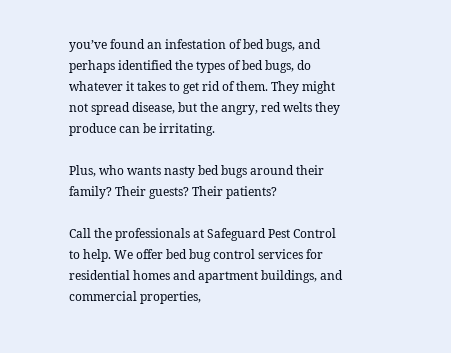you’ve found an infestation of bed bugs, and perhaps identified the types of bed bugs, do whatever it takes to get rid of them. They might not spread disease, but the angry, red welts they produce can be irritating.

Plus, who wants nasty bed bugs around their family? Their guests? Their patients?

Call the professionals at Safeguard Pest Control to help. We offer bed bug control services for residential homes and apartment buildings, and commercial properties,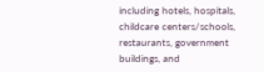including hotels, hospitals, childcare centers/schools, restaurants, government buildings, and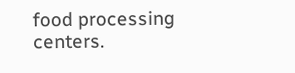food processing centers.